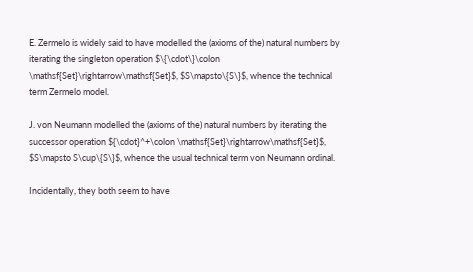E. Zermelo is widely said to have modelled the (axioms of the) natural numbers by iterating the singleton operation $\{\cdot\}\colon \mathsf{Set}\rightarrow\mathsf{Set}$, $S\mapsto\{S\}$, whence the technical term Zermelo model.

J. von Neumann modelled the (axioms of the) natural numbers by iterating the successor operation ${\cdot}^+\colon \mathsf{Set}\rightarrow\mathsf{Set}$, $S\mapsto S\cup\{S\}$, whence the usual technical term von Neumann ordinal.

Incidentally, they both seem to have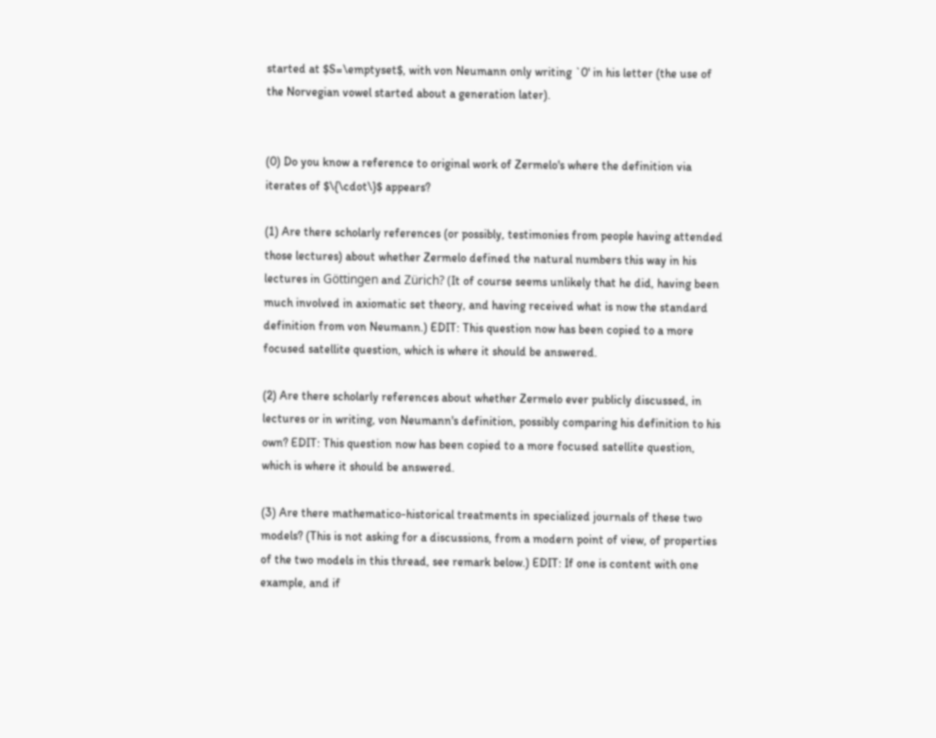started at $S=\emptyset$, with von Neumann only writing `0' in his letter (the use of the Norvegian vowel started about a generation later).


(0) Do you know a reference to original work of Zermelo's where the definition via iterates of $\{\cdot\}$ appears?

(1) Are there scholarly references (or possibly, testimonies from people having attended those lectures) about whether Zermelo defined the natural numbers this way in his lectures in Göttingen and Zürich? (It of course seems unlikely that he did, having been much involved in axiomatic set theory, and having received what is now the standard definition from von Neumann.) EDIT: This question now has been copied to a more focused satellite question, which is where it should be answered.

(2) Are there scholarly references about whether Zermelo ever publicly discussed, in lectures or in writing, von Neumann's definition, possibly comparing his definition to his own? EDIT: This question now has been copied to a more focused satellite question, which is where it should be answered.

(3) Are there mathematico-historical treatments in specialized journals of these two models? (This is not asking for a discussions, from a modern point of view, of properties of the two models in this thread, see remark below.) EDIT: If one is content with one example, and if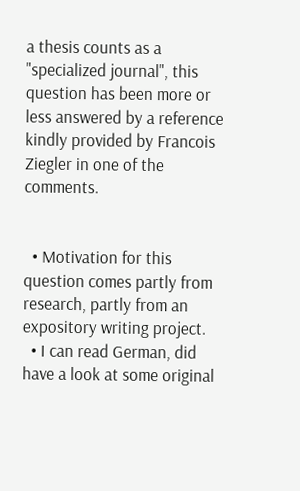a thesis counts as a "specialized journal", this question has been more or less answered by a reference kindly provided by Francois Ziegler in one of the comments.


  • Motivation for this question comes partly from research, partly from an expository writing project.
  • I can read German, did have a look at some original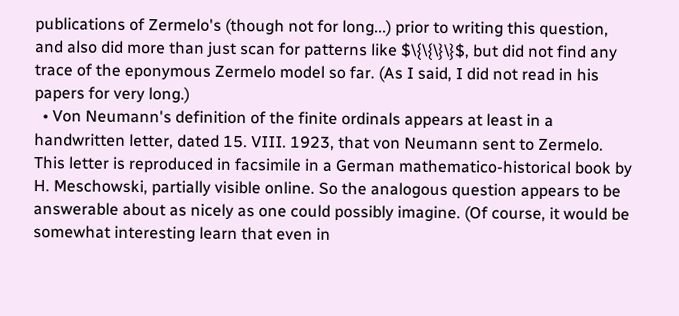publications of Zermelo's (though not for long...) prior to writing this question, and also did more than just scan for patterns like $\{\{\}\}$, but did not find any trace of the eponymous Zermelo model so far. (As I said, I did not read in his papers for very long.)
  • Von Neumann's definition of the finite ordinals appears at least in a handwritten letter, dated 15. VIII. 1923, that von Neumann sent to Zermelo. This letter is reproduced in facsimile in a German mathematico-historical book by H. Meschowski, partially visible online. So the analogous question appears to be answerable about as nicely as one could possibly imagine. (Of course, it would be somewhat interesting learn that even in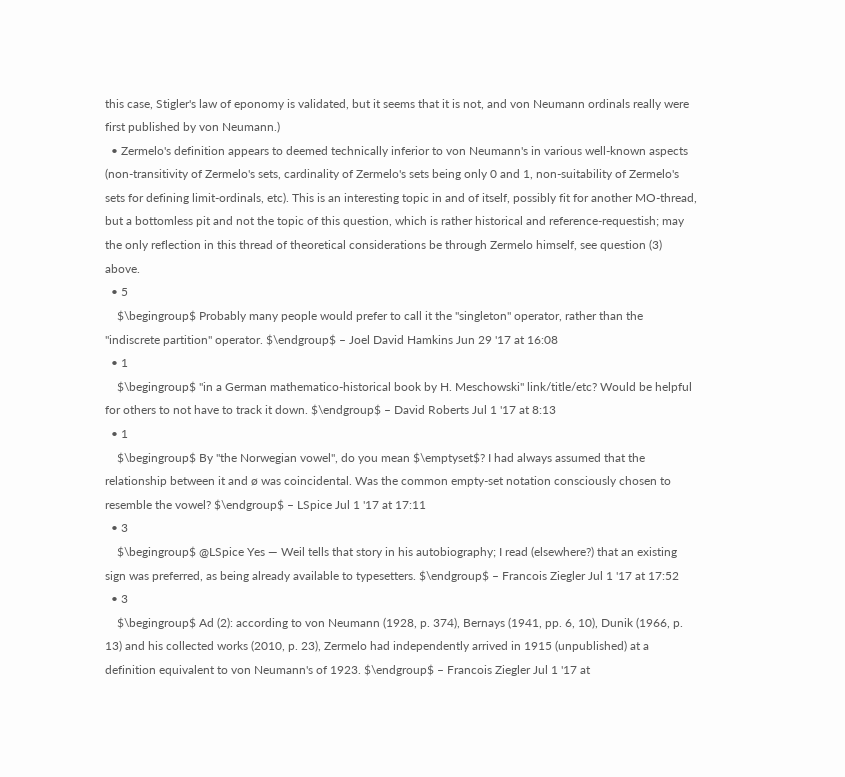this case, Stigler's law of eponomy is validated, but it seems that it is not, and von Neumann ordinals really were first published by von Neumann.)
  • Zermelo's definition appears to deemed technically inferior to von Neumann's in various well-known aspects (non-transitivity of Zermelo's sets, cardinality of Zermelo's sets being only 0 and 1, non-suitability of Zermelo's sets for defining limit-ordinals, etc). This is an interesting topic in and of itself, possibly fit for another MO-thread, but a bottomless pit and not the topic of this question, which is rather historical and reference-requestish; may the only reflection in this thread of theoretical considerations be through Zermelo himself, see question (3) above.
  • 5
    $\begingroup$ Probably many people would prefer to call it the "singleton" operator, rather than the "indiscrete partition" operator. $\endgroup$ – Joel David Hamkins Jun 29 '17 at 16:08
  • 1
    $\begingroup$ "in a German mathematico-historical book by H. Meschowski" link/title/etc? Would be helpful for others to not have to track it down. $\endgroup$ – David Roberts Jul 1 '17 at 8:13
  • 1
    $\begingroup$ By "the Norwegian vowel", do you mean $\emptyset$? I had always assumed that the relationship between it and ø was coincidental. Was the common empty-set notation consciously chosen to resemble the vowel? $\endgroup$ – LSpice Jul 1 '17 at 17:11
  • 3
    $\begingroup$ @LSpice Yes — Weil tells that story in his autobiography; I read (elsewhere?) that an existing sign was preferred, as being already available to typesetters. $\endgroup$ – Francois Ziegler Jul 1 '17 at 17:52
  • 3
    $\begingroup$ Ad (2): according to von Neumann (1928, p. 374), Bernays (1941, pp. 6, 10), Dunik (1966, p. 13) and his collected works (2010, p. 23), Zermelo had independently arrived in 1915 (unpublished) at a definition equivalent to von Neumann's of 1923. $\endgroup$ – Francois Ziegler Jul 1 '17 at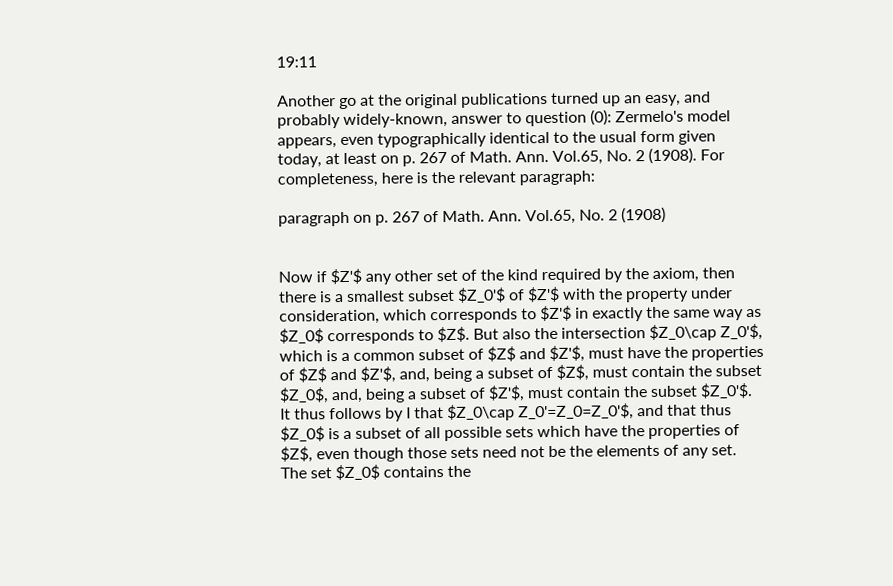19:11

Another go at the original publications turned up an easy, and probably widely-known, answer to question (0): Zermelo's model appears, even typographically identical to the usual form given today, at least on p. 267 of Math. Ann. Vol.65, No. 2 (1908). For completeness, here is the relevant paragraph:

paragraph on p. 267 of Math. Ann. Vol.65, No. 2 (1908)


Now if $Z'$ any other set of the kind required by the axiom, then there is a smallest subset $Z_0'$ of $Z'$ with the property under consideration, which corresponds to $Z'$ in exactly the same way as $Z_0$ corresponds to $Z$. But also the intersection $Z_0\cap Z_0'$, which is a common subset of $Z$ and $Z'$, must have the properties of $Z$ and $Z'$, and, being a subset of $Z$, must contain the subset $Z_0$, and, being a subset of $Z'$, must contain the subset $Z_0'$. It thus follows by I that $Z_0\cap Z_0'=Z_0=Z_0'$, and that thus $Z_0$ is a subset of all possible sets which have the properties of $Z$, even though those sets need not be the elements of any set. The set $Z_0$ contains the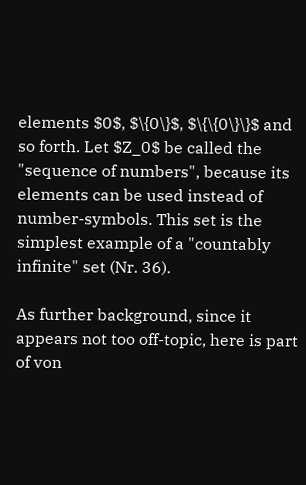elements $0$, $\{0\}$, $\{\{0\}\}$ and so forth. Let $Z_0$ be called the "sequence of numbers", because its elements can be used instead of number-symbols. This set is the simplest example of a "countably infinite" set (Nr. 36).

As further background, since it appears not too off-topic, here is part of von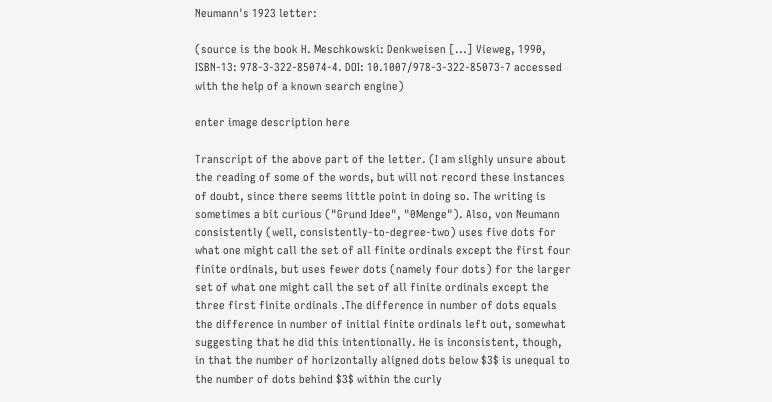Neumann's 1923 letter:

(source is the book H. Meschkowski: Denkweisen [...] Vieweg, 1990, ISBN-13: 978-3-322-85074-4. DOI: 10.1007/978-3-322-85073-7 accessed with the help of a known search engine)

enter image description here

Transcript of the above part of the letter. (I am slighly unsure about the reading of some of the words, but will not record these instances of doubt, since there seems little point in doing so. The writing is sometimes a bit curious ("Grund Idee", "0Menge"). Also, von Neumann consistently (well, consistently-to-degree-two) uses five dots for what one might call the set of all finite ordinals except the first four finite ordinals, but uses fewer dots (namely four dots) for the larger set of what one might call the set of all finite ordinals except the three first finite ordinals .The difference in number of dots equals the difference in number of initial finite ordinals left out, somewhat suggesting that he did this intentionally. He is inconsistent, though, in that the number of horizontally aligned dots below $3$ is unequal to the number of dots behind $3$ within the curly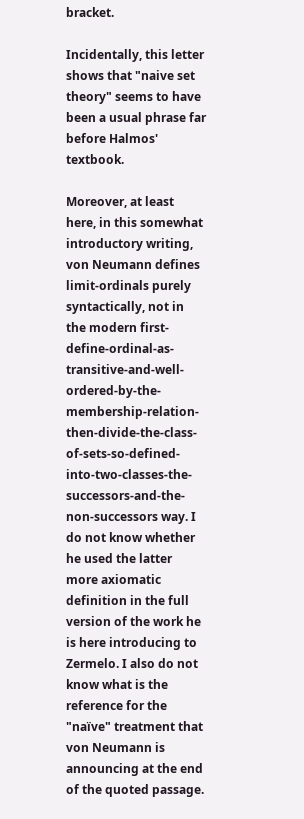bracket.

Incidentally, this letter shows that "naive set theory" seems to have been a usual phrase far before Halmos' textbook.

Moreover, at least here, in this somewhat introductory writing, von Neumann defines limit-ordinals purely syntactically, not in the modern first-define-ordinal-as-transitive-and-well-ordered-by-the-membership-relation-then-divide-the-class-of-sets-so-defined-into-two-classes-the-successors-and-the-non-successors way. I do not know whether he used the latter more axiomatic definition in the full version of the work he is here introducing to Zermelo. I also do not know what is the reference for the "naïve" treatment that von Neumann is announcing at the end of the quoted passage.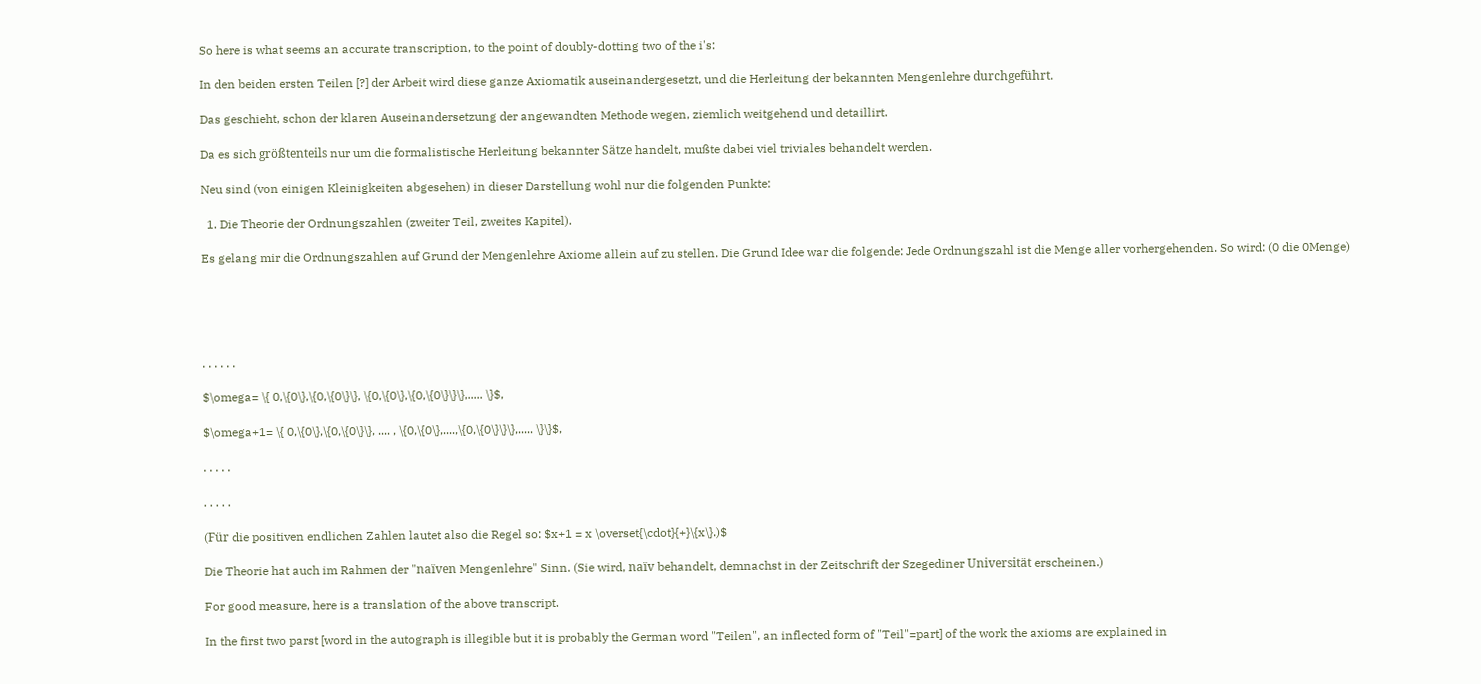So here is what seems an accurate transcription, to the point of doubly-dotting two of the i's:

In den beiden ersten Teilen [?] der Arbeit wird diese ganze Axiomatik auseinandergesetzt, und die Herleitung der bekannten Mengenlehre durchgeführt.

Das geschieht, schon der klaren Auseinandersetzung der angewandten Methode wegen, ziemlich weitgehend und detaillirt.

Da es sich größtenteils nur um die formalistische Herleitung bekannter Sätze handelt, mußte dabei viel triviales behandelt werden.

Neu sind (von einigen Kleinigkeiten abgesehen) in dieser Darstellung wohl nur die folgenden Punkte:

  1. Die Theorie der Ordnungszahlen (zweiter Teil, zweites Kapitel).

Es gelang mir die Ordnungszahlen auf Grund der Mengenlehre Axiome allein auf zu stellen. Die Grund Idee war die folgende: Jede Ordnungszahl ist die Menge aller vorhergehenden. So wird: (0 die 0Menge)





. . . . . .

$\omega= \{ 0,\{0\},\{0,\{0\}\}, \{0,\{0\},\{0,\{0\}\}\},..... \}$,

$\omega+1= \{ 0,\{0\},\{0,\{0\}\}, .... , \{0,\{0\},....,\{0,\{0\}\}\},..... \}\}$,

. . . . .

. . . . .

(Für die positiven endlichen Zahlen lautet also die Regel so: $x+1 = x \overset{\cdot}{+}\{x\}.)$

Die Theorie hat auch im Rahmen der "naïven Mengenlehre" Sinn. (Sie wird, naïv behandelt, demnachst in der Zeitschrift der Szegediner Universität erscheinen.)

For good measure, here is a translation of the above transcript.

In the first two parst [word in the autograph is illegible but it is probably the German word "Teilen", an inflected form of "Teil"=part] of the work the axioms are explained in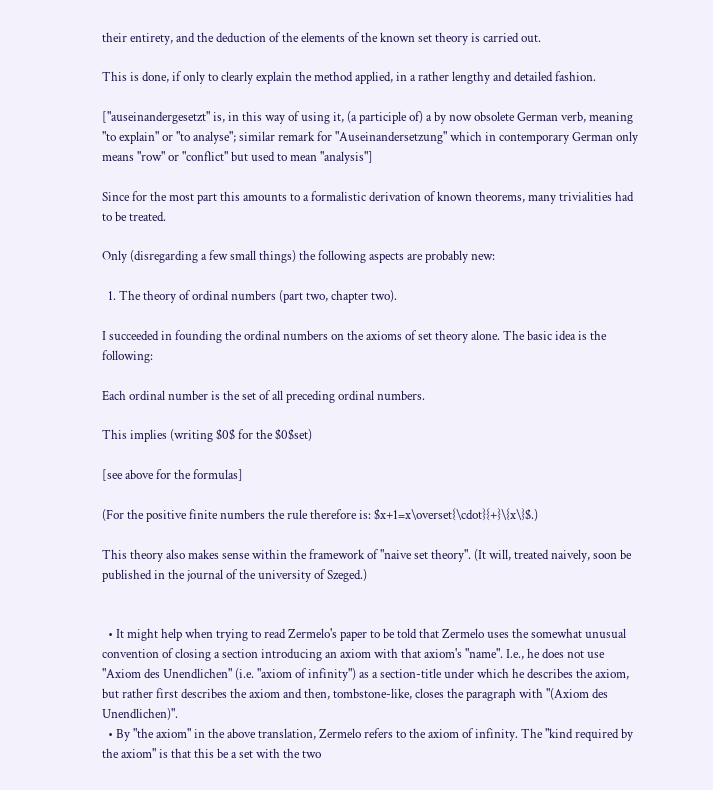their entirety, and the deduction of the elements of the known set theory is carried out.

This is done, if only to clearly explain the method applied, in a rather lengthy and detailed fashion.

["auseinandergesetzt" is, in this way of using it, (a participle of) a by now obsolete German verb, meaning "to explain" or "to analyse"; similar remark for "Auseinandersetzung" which in contemporary German only means "row" or "conflict" but used to mean "analysis"]

Since for the most part this amounts to a formalistic derivation of known theorems, many trivialities had to be treated.

Only (disregarding a few small things) the following aspects are probably new:

  1. The theory of ordinal numbers (part two, chapter two).

I succeeded in founding the ordinal numbers on the axioms of set theory alone. The basic idea is the following:

Each ordinal number is the set of all preceding ordinal numbers.

This implies (writing $0$ for the $0$set)

[see above for the formulas]

(For the positive finite numbers the rule therefore is: $x+1=x\overset{\cdot}{+}\{x\}$.)

This theory also makes sense within the framework of "naive set theory". (It will, treated naively, soon be published in the journal of the university of Szeged.)


  • It might help when trying to read Zermelo's paper to be told that Zermelo uses the somewhat unusual convention of closing a section introducing an axiom with that axiom's "name". I.e., he does not use "Axiom des Unendlichen" (i.e. "axiom of infinity") as a section-title under which he describes the axiom, but rather first describes the axiom and then, tombstone-like, closes the paragraph with "(Axiom des Unendlichen)".
  • By "the axiom" in the above translation, Zermelo refers to the axiom of infinity. The "kind required by the axiom" is that this be a set with the two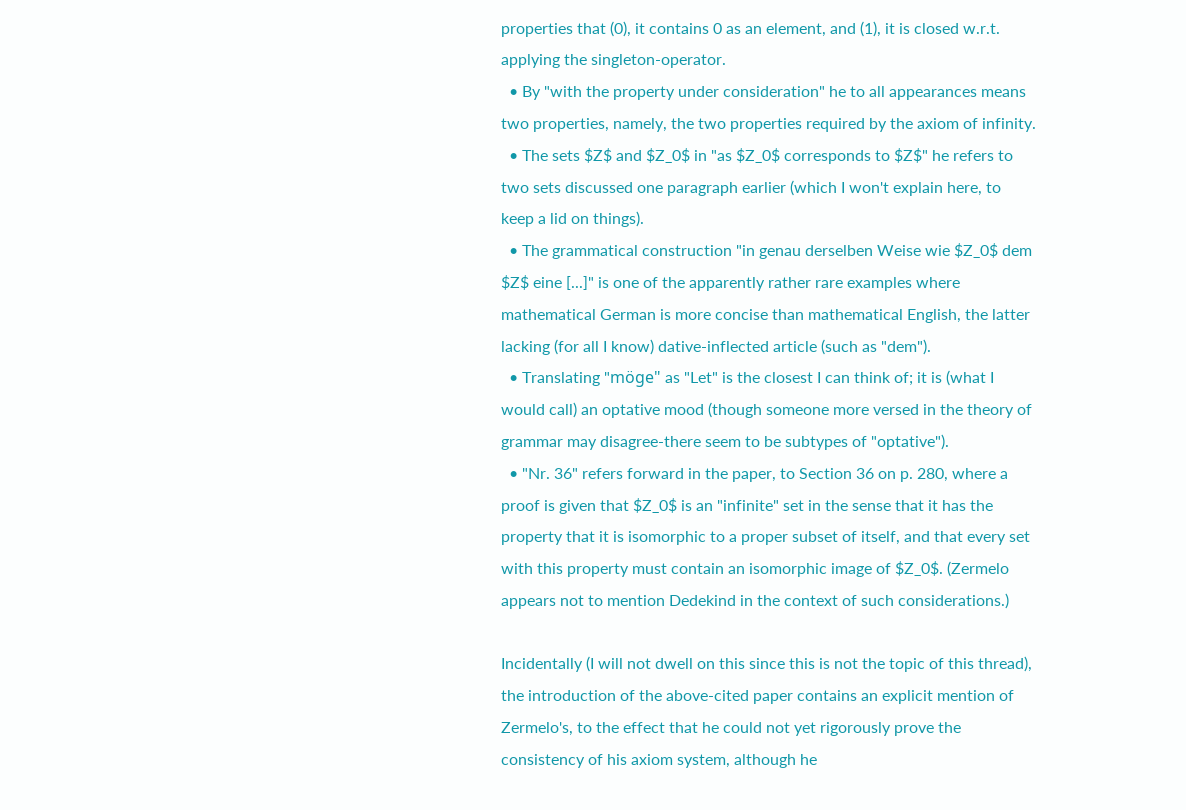properties that (0), it contains 0 as an element, and (1), it is closed w.r.t. applying the singleton-operator.
  • By "with the property under consideration" he to all appearances means two properties, namely, the two properties required by the axiom of infinity.
  • The sets $Z$ and $Z_0$ in "as $Z_0$ corresponds to $Z$" he refers to two sets discussed one paragraph earlier (which I won't explain here, to keep a lid on things).
  • The grammatical construction "in genau derselben Weise wie $Z_0$ dem $Z$ eine [...]" is one of the apparently rather rare examples where mathematical German is more concise than mathematical English, the latter lacking (for all I know) dative-inflected article (such as "dem").
  • Translating "möge" as "Let" is the closest I can think of; it is (what I would call) an optative mood (though someone more versed in the theory of grammar may disagree-there seem to be subtypes of "optative").
  • "Nr. 36" refers forward in the paper, to Section 36 on p. 280, where a proof is given that $Z_0$ is an "infinite" set in the sense that it has the property that it is isomorphic to a proper subset of itself, and that every set with this property must contain an isomorphic image of $Z_0$. (Zermelo appears not to mention Dedekind in the context of such considerations.)

Incidentally (I will not dwell on this since this is not the topic of this thread), the introduction of the above-cited paper contains an explicit mention of Zermelo's, to the effect that he could not yet rigorously prove the consistency of his axiom system, although he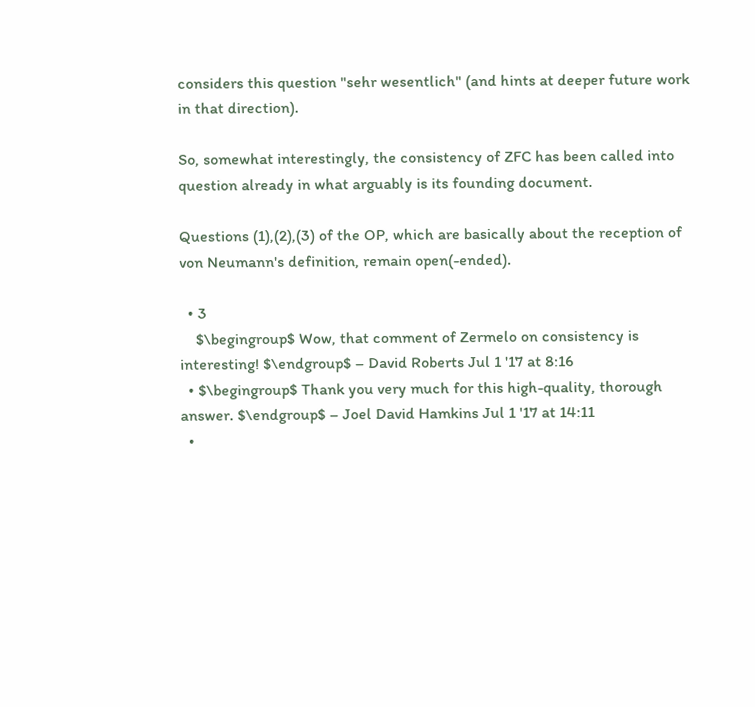considers this question "sehr wesentlich" (and hints at deeper future work in that direction).

So, somewhat interestingly, the consistency of ZFC has been called into question already in what arguably is its founding document.

Questions (1),(2),(3) of the OP, which are basically about the reception of von Neumann's definition, remain open(-ended).

  • 3
    $\begingroup$ Wow, that comment of Zermelo on consistency is interesting! $\endgroup$ – David Roberts Jul 1 '17 at 8:16
  • $\begingroup$ Thank you very much for this high-quality, thorough answer. $\endgroup$ – Joel David Hamkins Jul 1 '17 at 14:11
  •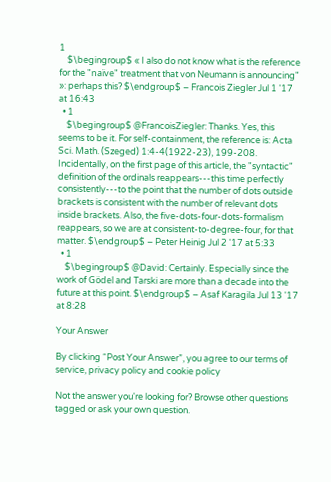1
    $\begingroup$ « I also do not know what is the reference for the "naïve" treatment that von Neumann is announcing" »: perhaps this? $\endgroup$ – Francois Ziegler Jul 1 '17 at 16:43
  • 1
    $\begingroup$ @FrancoisZiegler: Thanks. Yes, this seems to be it. For self-containment, the reference is: Acta Sci. Math. (Szeged) 1:4-4(1922-23), 199-208. Incidentally, on the first page of this article, the "syntactic" definition of the ordinals reappears---this time perfectly consistently---to the point that the number of dots outside brackets is consistent with the number of relevant dots inside brackets. Also, the five-dots-four-dots-formalism reappears, so we are at consistent-to-degree-four, for that matter. $\endgroup$ – Peter Heinig Jul 2 '17 at 5:33
  • 1
    $\begingroup$ @David: Certainly. Especially since the work of Gödel and Tarski are more than a decade into the future at this point. $\endgroup$ – Asaf Karagila Jul 13 '17 at 8:28

Your Answer

By clicking “Post Your Answer”, you agree to our terms of service, privacy policy and cookie policy

Not the answer you're looking for? Browse other questions tagged or ask your own question.